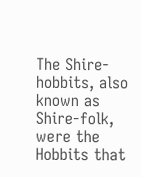The Shire-hobbits, also known as Shire-folk, were the Hobbits that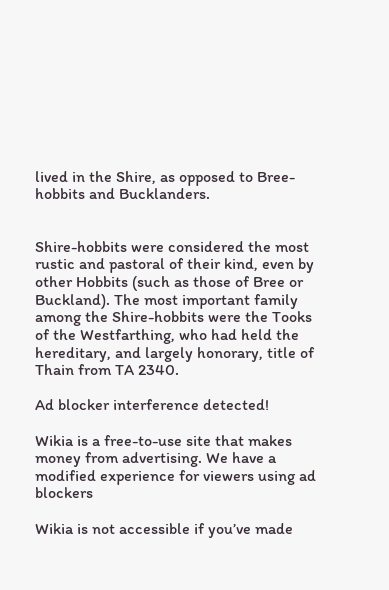lived in the Shire, as opposed to Bree-hobbits and Bucklanders.


Shire-hobbits were considered the most rustic and pastoral of their kind, even by other Hobbits (such as those of Bree or Buckland). The most important family among the Shire-hobbits were the Tooks of the Westfarthing, who had held the hereditary, and largely honorary, title of Thain from TA 2340.

Ad blocker interference detected!

Wikia is a free-to-use site that makes money from advertising. We have a modified experience for viewers using ad blockers

Wikia is not accessible if you’ve made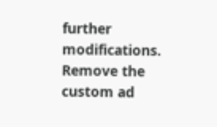further modifications. Remove the custom ad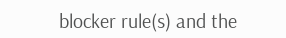blocker rule(s) and the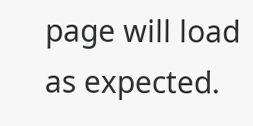page will load as expected.